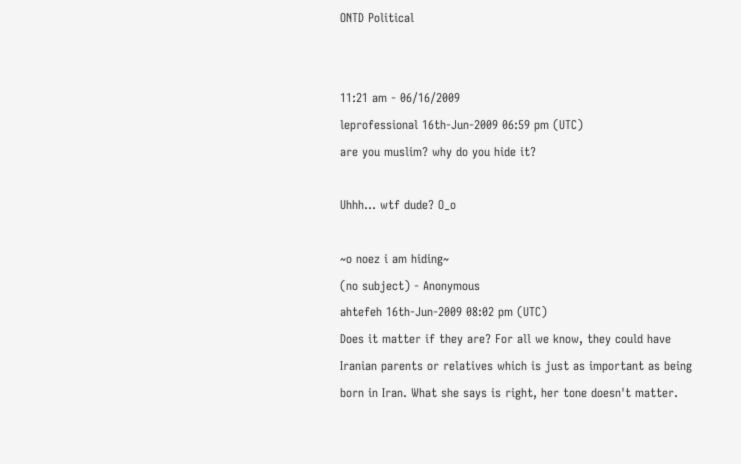ONTD Political


11:21 am - 06/16/2009
leprofessional 16th-Jun-2009 06:59 pm (UTC)
are you muslim? why do you hide it?

Uhhh... wtf dude? O_o

~o noez i am hiding~
(no subject) - Anonymous
ahtefeh 16th-Jun-2009 08:02 pm (UTC)
Does it matter if they are? For all we know, they could have Iranian parents or relatives which is just as important as being born in Iran. What she says is right, her tone doesn't matter.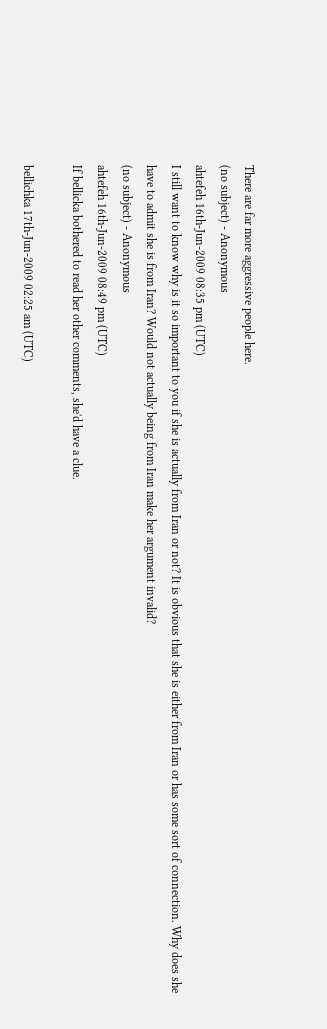There are far more aggressive people here.
(no subject) - Anonymous
ahtefeh 16th-Jun-2009 08:35 pm (UTC)
I still want to know why is it so important to you if she is actually from Iran or not? It is obvious that she is either from Iran or has some sort of connection. Why does she have to admit she is from Iran? Would not actually being from Iran make her argument invalid?
(no subject) - Anonymous
ahtefeh 16th-Jun-2009 08:49 pm (UTC)
If bellicka bothered to read her other comments, she'd have a clue.

bellichka 17th-Jun-2009 02:25 am (UTC)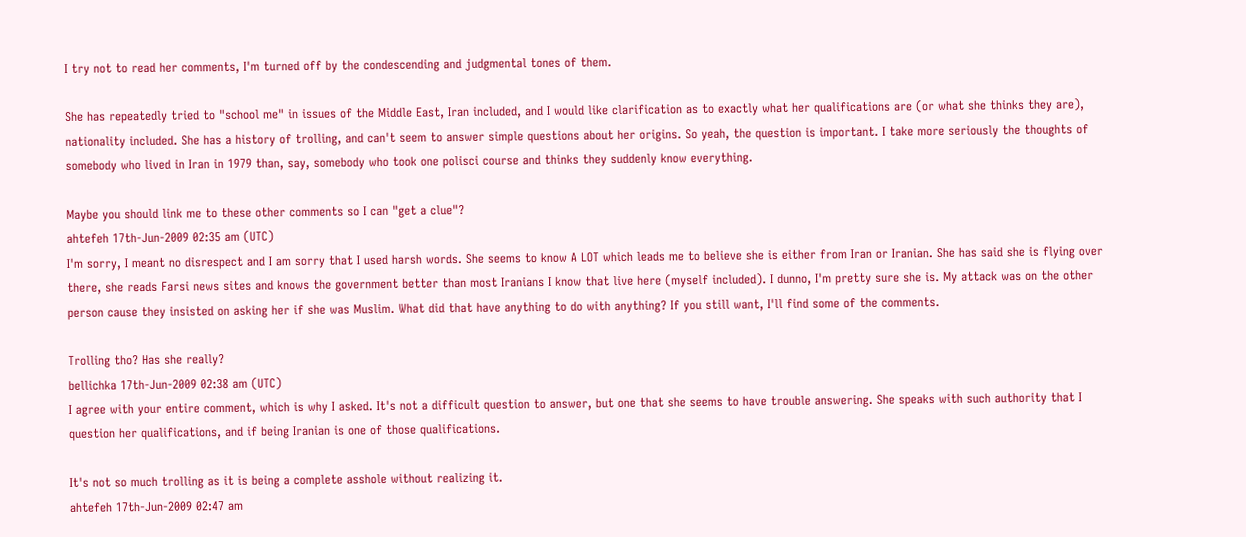I try not to read her comments, I'm turned off by the condescending and judgmental tones of them.

She has repeatedly tried to "school me" in issues of the Middle East, Iran included, and I would like clarification as to exactly what her qualifications are (or what she thinks they are), nationality included. She has a history of trolling, and can't seem to answer simple questions about her origins. So yeah, the question is important. I take more seriously the thoughts of somebody who lived in Iran in 1979 than, say, somebody who took one polisci course and thinks they suddenly know everything.

Maybe you should link me to these other comments so I can "get a clue"?
ahtefeh 17th-Jun-2009 02:35 am (UTC)
I'm sorry, I meant no disrespect and I am sorry that I used harsh words. She seems to know A LOT which leads me to believe she is either from Iran or Iranian. She has said she is flying over there, she reads Farsi news sites and knows the government better than most Iranians I know that live here (myself included). I dunno, I'm pretty sure she is. My attack was on the other person cause they insisted on asking her if she was Muslim. What did that have anything to do with anything? If you still want, I'll find some of the comments.

Trolling tho? Has she really?
bellichka 17th-Jun-2009 02:38 am (UTC)
I agree with your entire comment, which is why I asked. It's not a difficult question to answer, but one that she seems to have trouble answering. She speaks with such authority that I question her qualifications, and if being Iranian is one of those qualifications.

It's not so much trolling as it is being a complete asshole without realizing it.
ahtefeh 17th-Jun-2009 02:47 am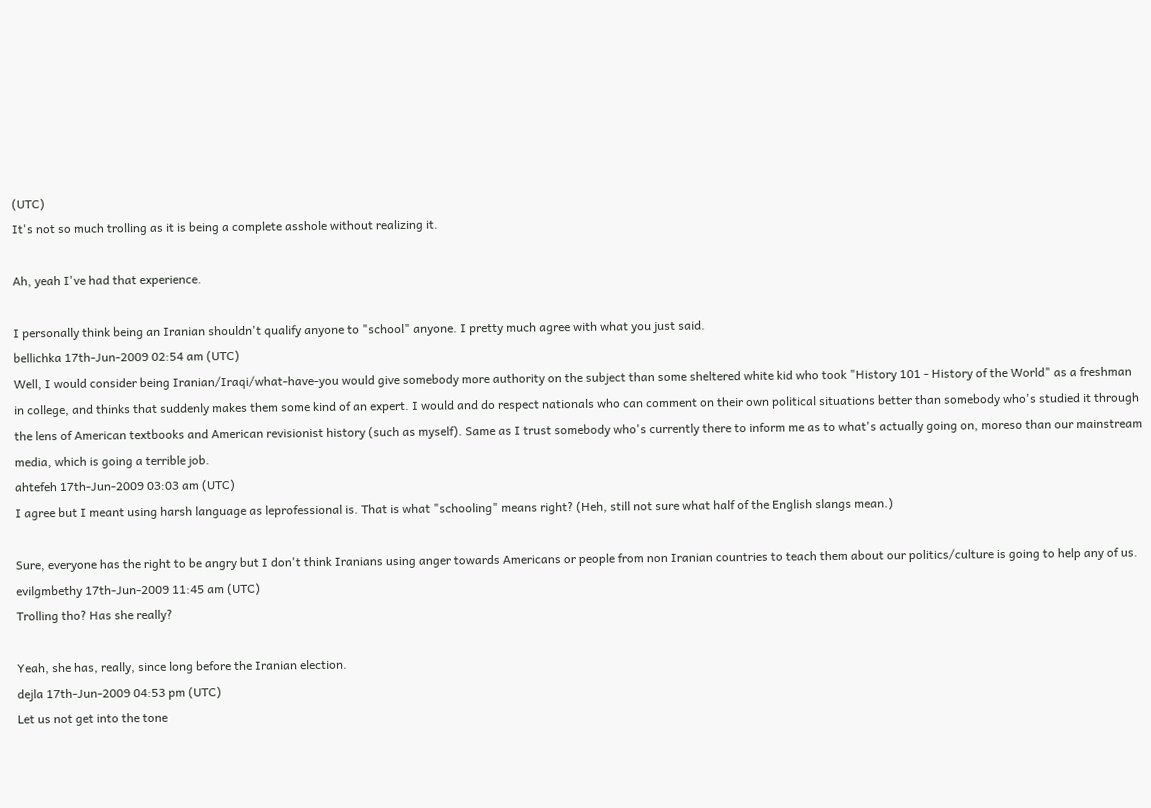(UTC)
It's not so much trolling as it is being a complete asshole without realizing it.

Ah, yeah I've had that experience.

I personally think being an Iranian shouldn't qualify anyone to "school" anyone. I pretty much agree with what you just said.
bellichka 17th-Jun-2009 02:54 am (UTC)
Well, I would consider being Iranian/Iraqi/what-have-you would give somebody more authority on the subject than some sheltered white kid who took "History 101 - History of the World" as a freshman in college, and thinks that suddenly makes them some kind of an expert. I would and do respect nationals who can comment on their own political situations better than somebody who's studied it through the lens of American textbooks and American revisionist history (such as myself). Same as I trust somebody who's currently there to inform me as to what's actually going on, moreso than our mainstream media, which is going a terrible job.
ahtefeh 17th-Jun-2009 03:03 am (UTC)
I agree but I meant using harsh language as leprofessional is. That is what "schooling" means right? (Heh, still not sure what half of the English slangs mean.)

Sure, everyone has the right to be angry but I don't think Iranians using anger towards Americans or people from non Iranian countries to teach them about our politics/culture is going to help any of us.
evilgmbethy 17th-Jun-2009 11:45 am (UTC)
Trolling tho? Has she really?

Yeah, she has, really, since long before the Iranian election.
dejla 17th-Jun-2009 04:53 pm (UTC)
Let us not get into the tone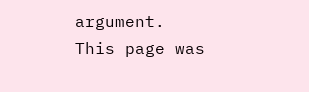argument.
This page was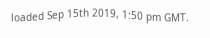loaded Sep 15th 2019, 1:50 pm GMT.